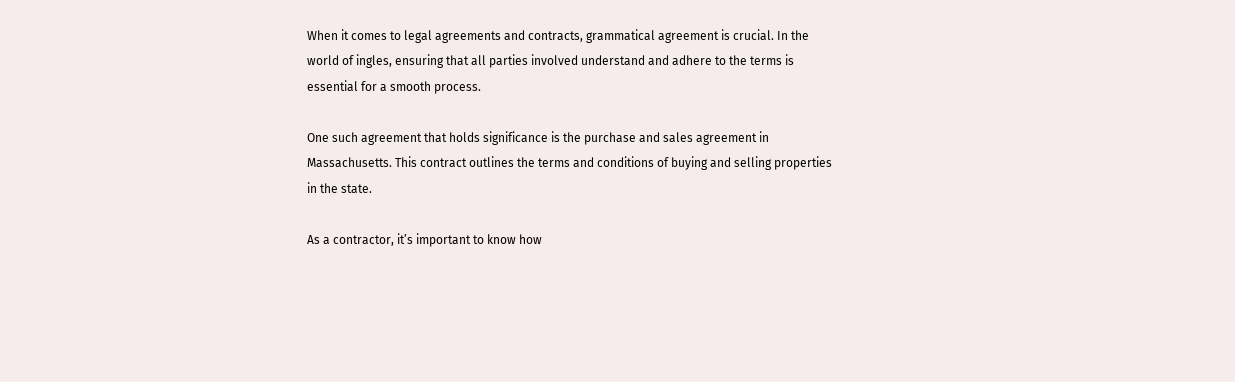When it comes to legal agreements and contracts, grammatical agreement is crucial. In the world of ingles, ensuring that all parties involved understand and adhere to the terms is essential for a smooth process.

One such agreement that holds significance is the purchase and sales agreement in Massachusetts. This contract outlines the terms and conditions of buying and selling properties in the state.

As a contractor, it’s important to know how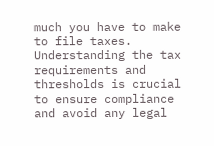much you have to make to file taxes. Understanding the tax requirements and thresholds is crucial to ensure compliance and avoid any legal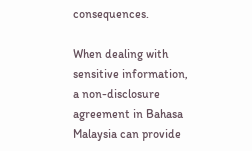consequences.

When dealing with sensitive information, a non-disclosure agreement in Bahasa Malaysia can provide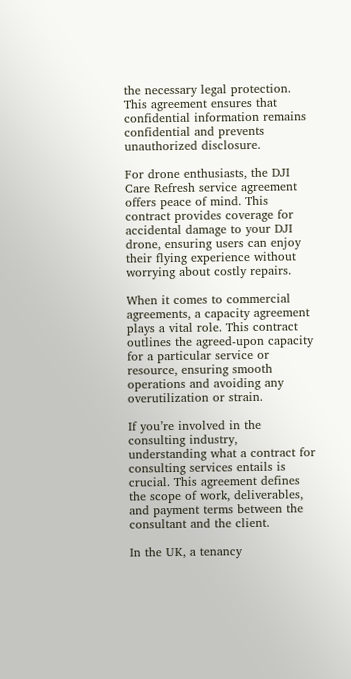the necessary legal protection. This agreement ensures that confidential information remains confidential and prevents unauthorized disclosure.

For drone enthusiasts, the DJI Care Refresh service agreement offers peace of mind. This contract provides coverage for accidental damage to your DJI drone, ensuring users can enjoy their flying experience without worrying about costly repairs.

When it comes to commercial agreements, a capacity agreement plays a vital role. This contract outlines the agreed-upon capacity for a particular service or resource, ensuring smooth operations and avoiding any overutilization or strain.

If you’re involved in the consulting industry, understanding what a contract for consulting services entails is crucial. This agreement defines the scope of work, deliverables, and payment terms between the consultant and the client.

In the UK, a tenancy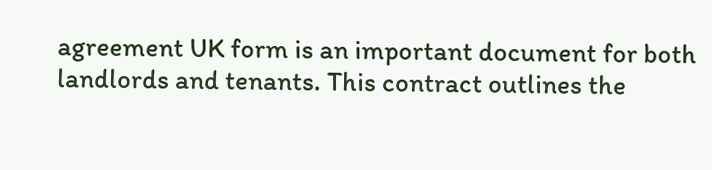agreement UK form is an important document for both landlords and tenants. This contract outlines the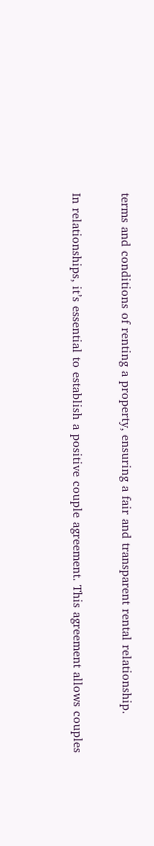terms and conditions of renting a property, ensuring a fair and transparent rental relationship.

In relationships, it’s essential to establish a positive couple agreement. This agreement allows couples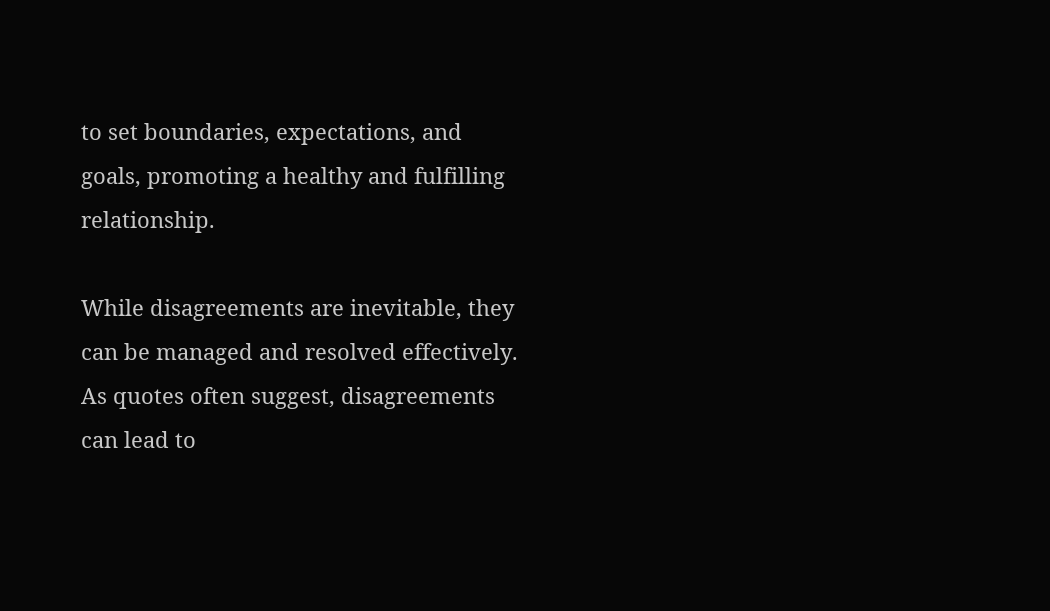to set boundaries, expectations, and goals, promoting a healthy and fulfilling relationship.

While disagreements are inevitable, they can be managed and resolved effectively. As quotes often suggest, disagreements can lead to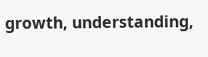growth, understanding,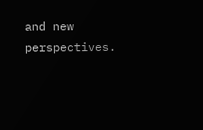and new perspectives.